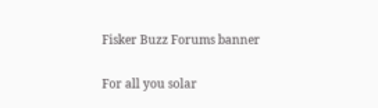Fisker Buzz Forums banner

For all you solar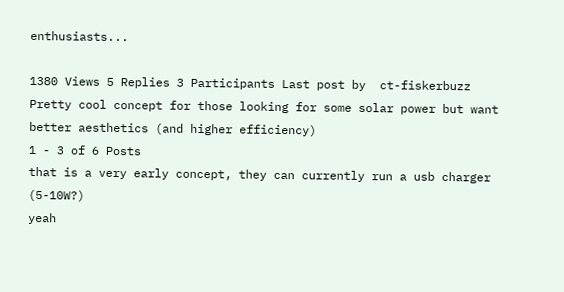enthusiasts...

1380 Views 5 Replies 3 Participants Last post by  ct-fiskerbuzz
Pretty cool concept for those looking for some solar power but want better aesthetics (and higher efficiency)
1 - 3 of 6 Posts
that is a very early concept, they can currently run a usb charger (5-10W?)
yeah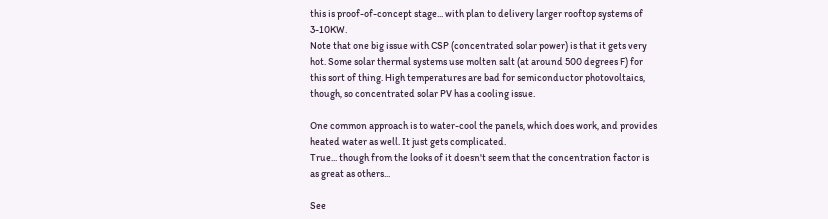this is proof-of-concept stage... with plan to delivery larger rooftop systems of 3-10KW.
Note that one big issue with CSP (concentrated solar power) is that it gets very hot. Some solar thermal systems use molten salt (at around 500 degrees F) for this sort of thing. High temperatures are bad for semiconductor photovoltaics, though, so concentrated solar PV has a cooling issue.

One common approach is to water-cool the panels, which does work, and provides heated water as well. It just gets complicated.
True... though from the looks of it doesn't seem that the concentration factor is as great as others...

See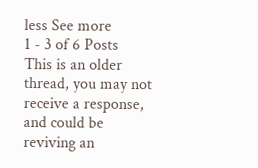less See more
1 - 3 of 6 Posts
This is an older thread, you may not receive a response, and could be reviving an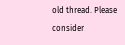old thread. Please consider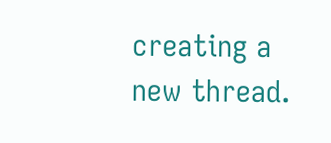creating a new thread.